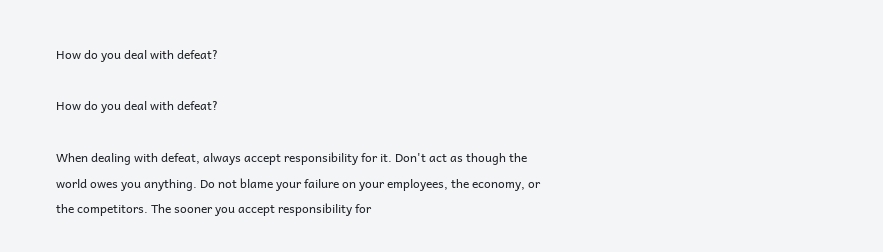How do you deal with defeat?

How do you deal with defeat?

When dealing with defeat, always accept responsibility for it. Don't act as though the world owes you anything. Do not blame your failure on your employees, the economy, or the competitors. The sooner you accept responsibility for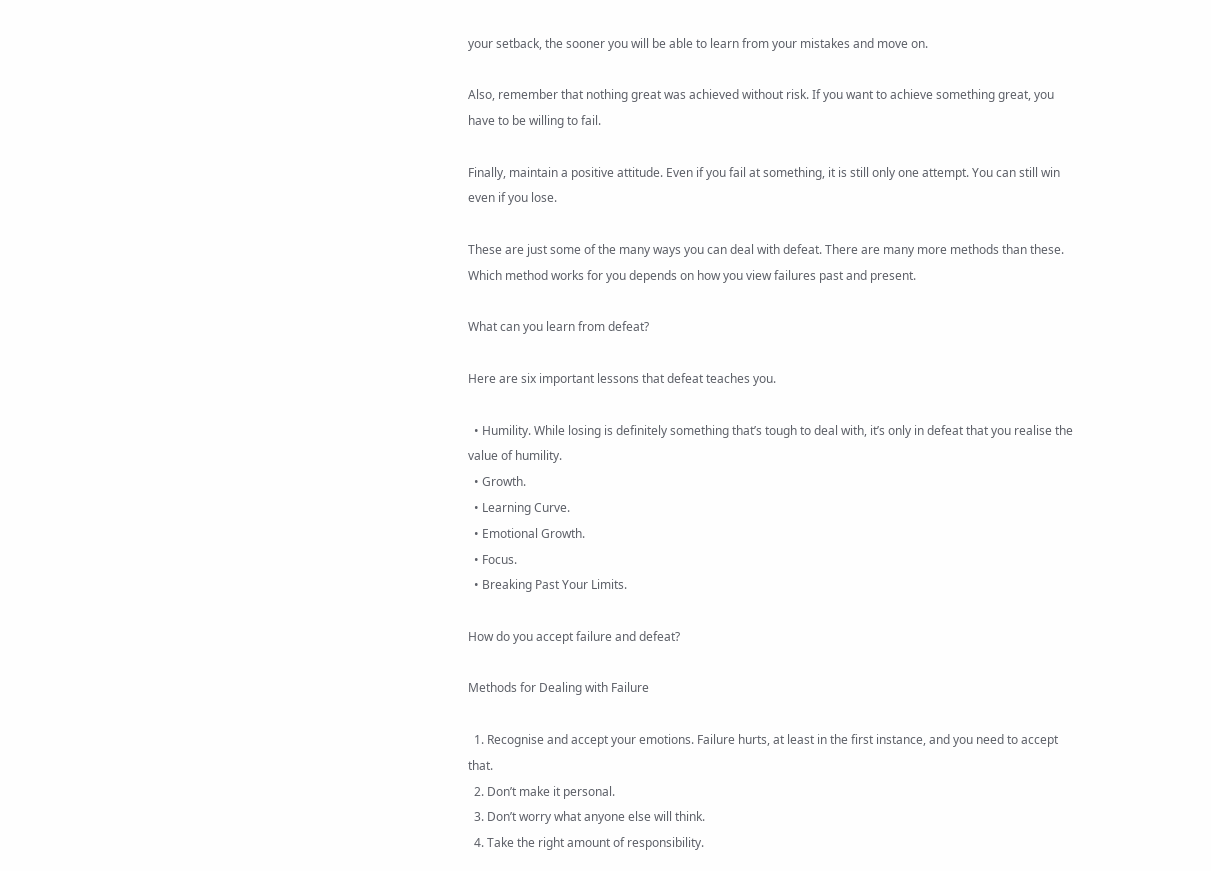your setback, the sooner you will be able to learn from your mistakes and move on.

Also, remember that nothing great was achieved without risk. If you want to achieve something great, you have to be willing to fail.

Finally, maintain a positive attitude. Even if you fail at something, it is still only one attempt. You can still win even if you lose.

These are just some of the many ways you can deal with defeat. There are many more methods than these. Which method works for you depends on how you view failures past and present.

What can you learn from defeat?

Here are six important lessons that defeat teaches you.

  • Humility. While losing is definitely something that’s tough to deal with, it’s only in defeat that you realise the value of humility.
  • Growth.
  • Learning Curve.
  • Emotional Growth.
  • Focus.
  • Breaking Past Your Limits.

How do you accept failure and defeat?

Methods for Dealing with Failure

  1. Recognise and accept your emotions. Failure hurts, at least in the first instance, and you need to accept that.
  2. Don’t make it personal.
  3. Don’t worry what anyone else will think.
  4. Take the right amount of responsibility.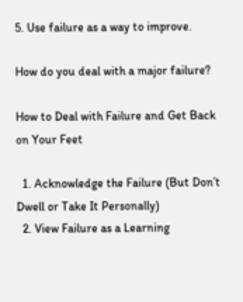5. Use failure as a way to improve.

How do you deal with a major failure?

How to Deal with Failure and Get Back on Your Feet

  1. Acknowledge the Failure (But Don’t Dwell or Take It Personally)
  2. View Failure as a Learning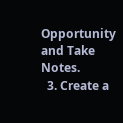Opportunity and Take Notes.
  3. Create a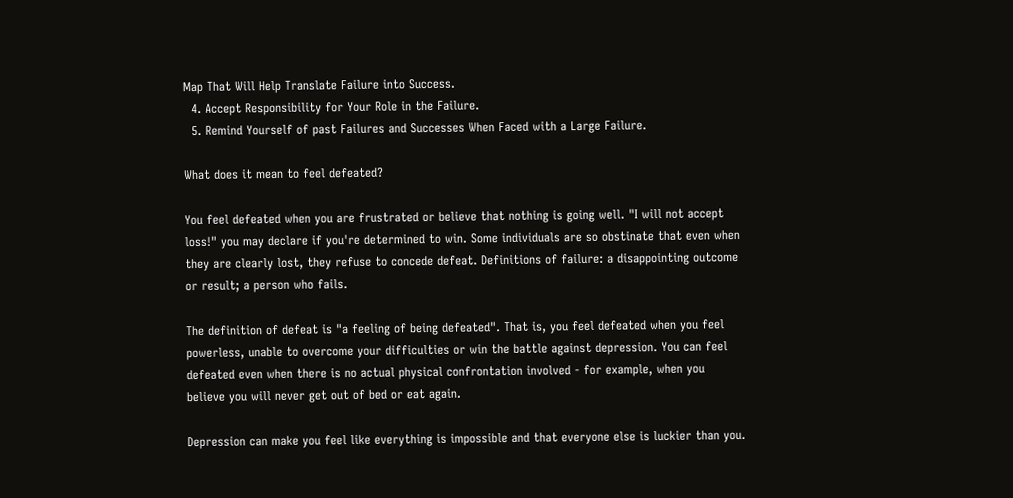Map That Will Help Translate Failure into Success.
  4. Accept Responsibility for Your Role in the Failure.
  5. Remind Yourself of past Failures and Successes When Faced with a Large Failure.

What does it mean to feel defeated?

You feel defeated when you are frustrated or believe that nothing is going well. "I will not accept loss!" you may declare if you're determined to win. Some individuals are so obstinate that even when they are clearly lost, they refuse to concede defeat. Definitions of failure: a disappointing outcome or result; a person who fails.

The definition of defeat is "a feeling of being defeated". That is, you feel defeated when you feel powerless, unable to overcome your difficulties or win the battle against depression. You can feel defeated even when there is no actual physical confrontation involved - for example, when you believe you will never get out of bed or eat again.

Depression can make you feel like everything is impossible and that everyone else is luckier than you.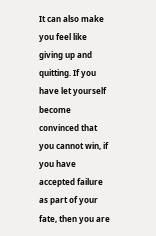It can also make you feel like giving up and quitting. If you have let yourself become convinced that you cannot win, if you have accepted failure as part of your fate, then you are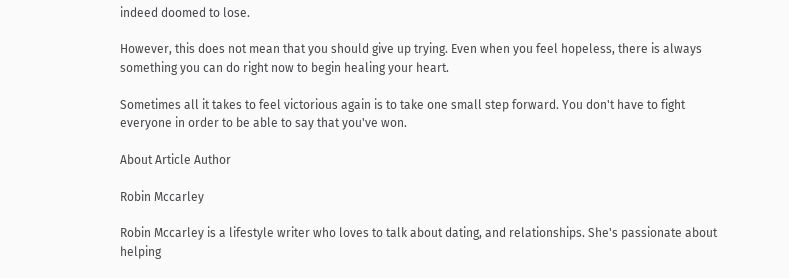indeed doomed to lose.

However, this does not mean that you should give up trying. Even when you feel hopeless, there is always something you can do right now to begin healing your heart.

Sometimes all it takes to feel victorious again is to take one small step forward. You don't have to fight everyone in order to be able to say that you've won.

About Article Author

Robin Mccarley

Robin Mccarley is a lifestyle writer who loves to talk about dating, and relationships. She's passionate about helping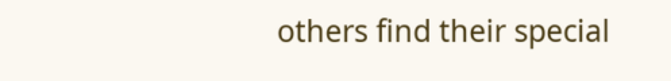others find their special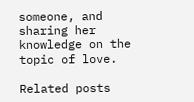someone, and sharing her knowledge on the topic of love.

Related posts